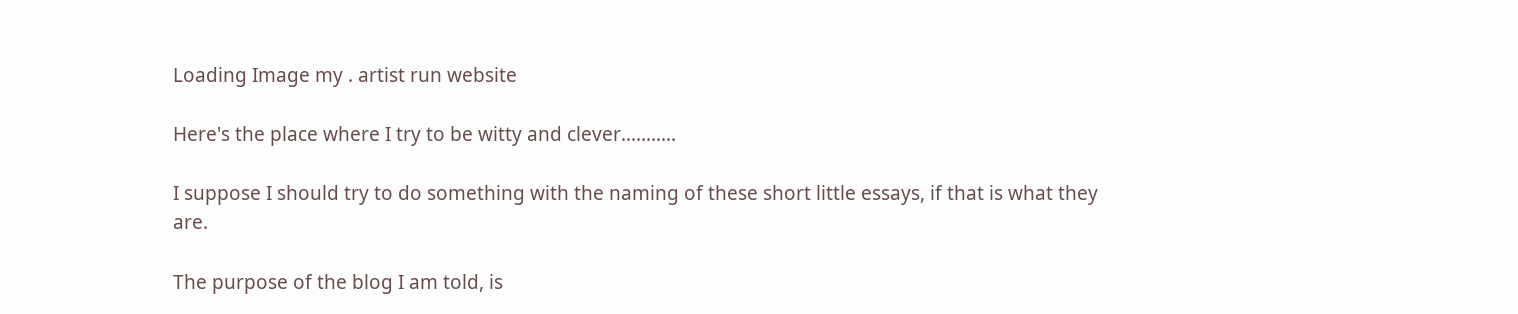Loading Image my . artist run website

Here's the place where I try to be witty and clever...........

I suppose I should try to do something with the naming of these short little essays, if that is what they are.

The purpose of the blog I am told, is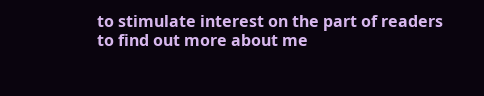to stimulate interest on the part of readers to find out more about me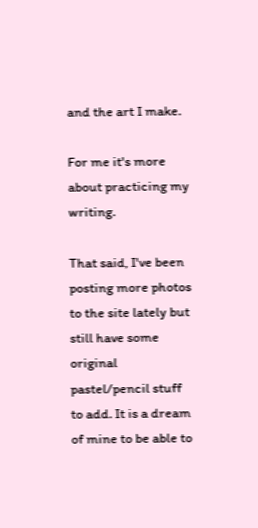and the art I make.

For me it's more about practicing my writing.

That said, I've been posting more photos to the site lately but still have some original pastel/pencil stuff to add. It is a dream of mine to be able to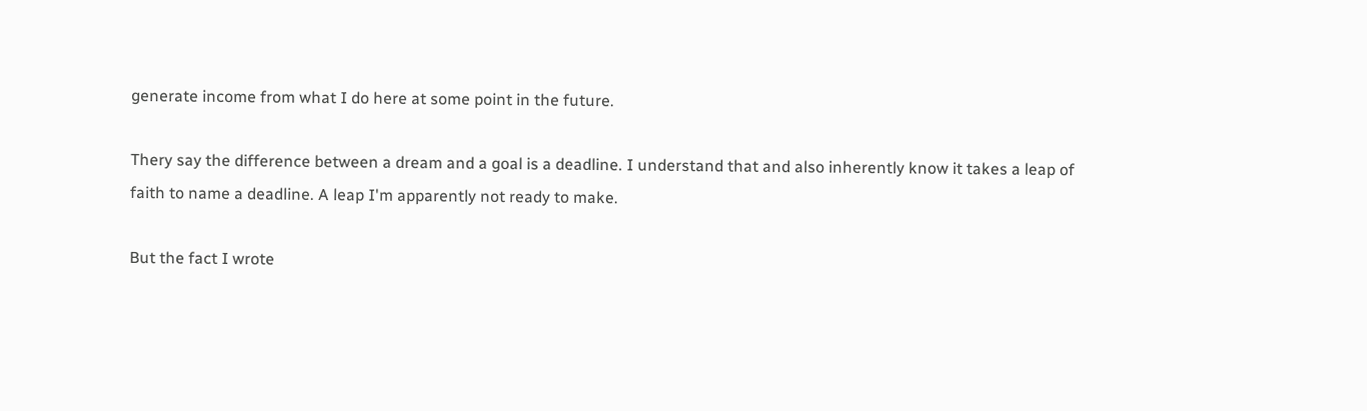generate income from what I do here at some point in the future.

Thery say the difference between a dream and a goal is a deadline. I understand that and also inherently know it takes a leap of faith to name a deadline. A leap I'm apparently not ready to make.

But the fact I wrote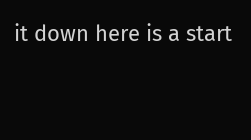it down here is a start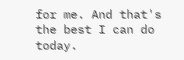for me. And that's the best I can do today.